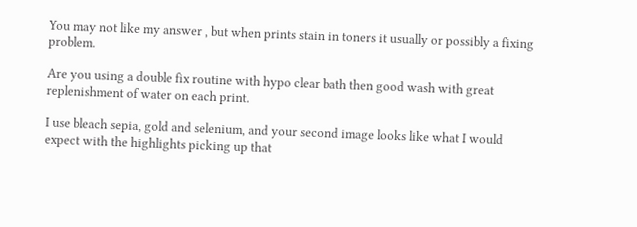You may not like my answer , but when prints stain in toners it usually or possibly a fixing problem.

Are you using a double fix routine with hypo clear bath then good wash with great replenishment of water on each print.

I use bleach sepia, gold and selenium, and your second image looks like what I would expect with the highlights picking up that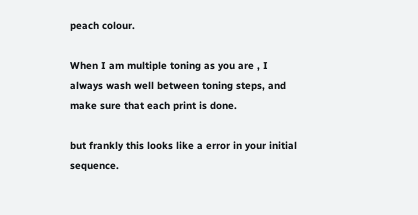peach colour.

When I am multiple toning as you are , I always wash well between toning steps, and make sure that each print is done.

but frankly this looks like a error in your initial sequence.